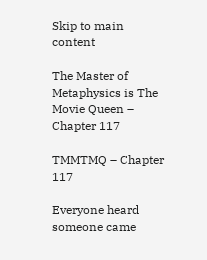Skip to main content

The Master of Metaphysics is The Movie Queen – Chapter 117

TMMTMQ – Chapter 117

Everyone heard someone came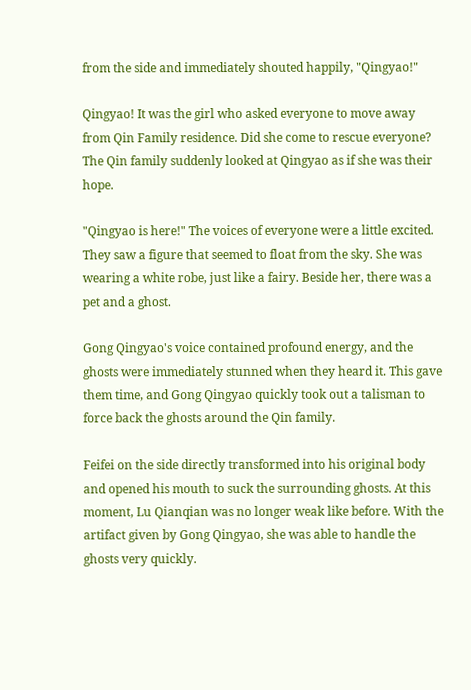from the side and immediately shouted happily, "Qingyao!"

Qingyao! It was the girl who asked everyone to move away from Qin Family residence. Did she come to rescue everyone? The Qin family suddenly looked at Qingyao as if she was their hope.

"Qingyao is here!" The voices of everyone were a little excited. They saw a figure that seemed to float from the sky. She was wearing a white robe, just like a fairy. Beside her, there was a pet and a ghost.

Gong Qingyao's voice contained profound energy, and the ghosts were immediately stunned when they heard it. This gave them time, and Gong Qingyao quickly took out a talisman to force back the ghosts around the Qin family.

Feifei on the side directly transformed into his original body and opened his mouth to suck the surrounding ghosts. At this moment, Lu Qianqian was no longer weak like before. With the artifact given by Gong Qingyao, she was able to handle the ghosts very quickly.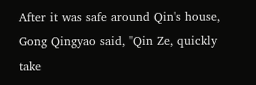After it was safe around Qin's house, Gong Qingyao said, "Qin Ze, quickly take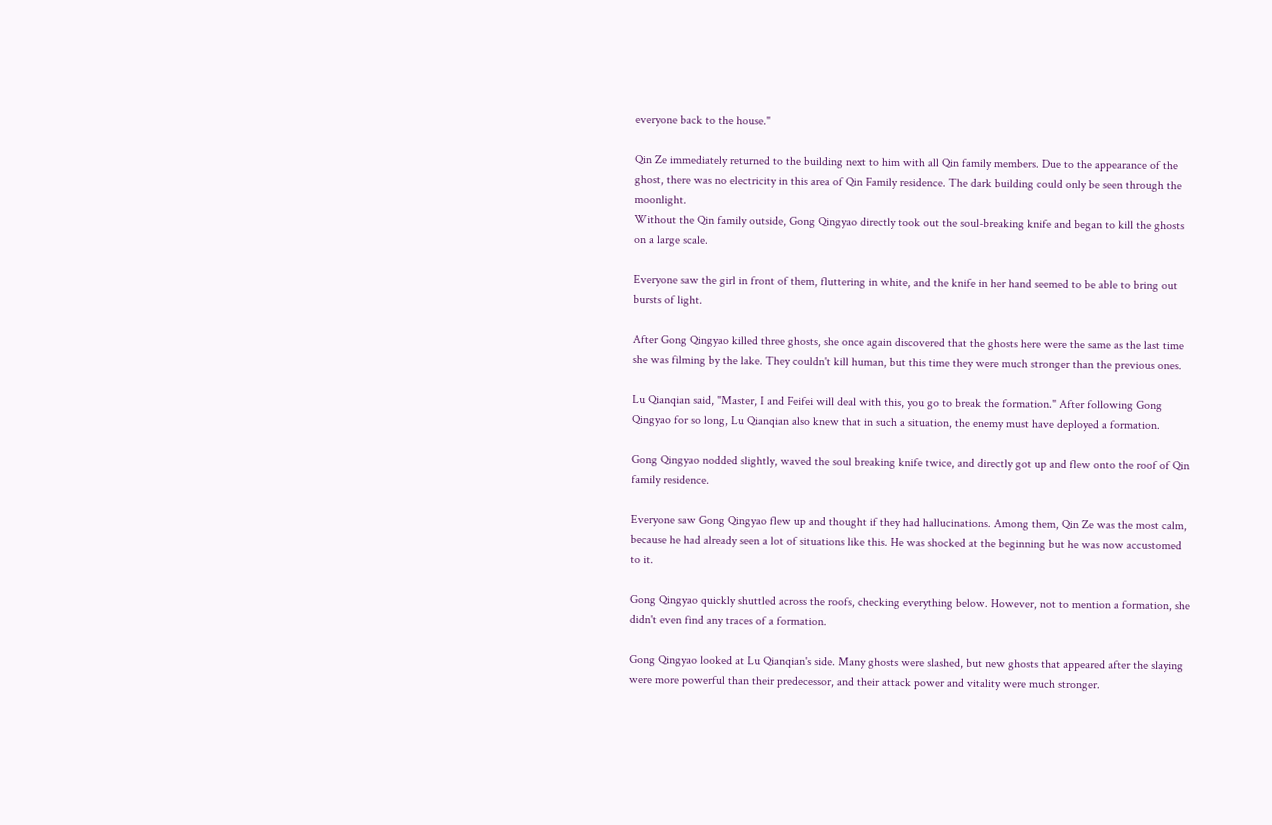everyone back to the house."

Qin Ze immediately returned to the building next to him with all Qin family members. Due to the appearance of the ghost, there was no electricity in this area of Qin Family residence. The dark building could only be seen through the moonlight.
Without the Qin family outside, Gong Qingyao directly took out the soul-breaking knife and began to kill the ghosts on a large scale.

Everyone saw the girl in front of them, fluttering in white, and the knife in her hand seemed to be able to bring out bursts of light.

After Gong Qingyao killed three ghosts, she once again discovered that the ghosts here were the same as the last time she was filming by the lake. They couldn't kill human, but this time they were much stronger than the previous ones.

Lu Qianqian said, "Master, I and Feifei will deal with this, you go to break the formation." After following Gong Qingyao for so long, Lu Qianqian also knew that in such a situation, the enemy must have deployed a formation.

Gong Qingyao nodded slightly, waved the soul breaking knife twice, and directly got up and flew onto the roof of Qin family residence.

Everyone saw Gong Qingyao flew up and thought if they had hallucinations. Among them, Qin Ze was the most calm, because he had already seen a lot of situations like this. He was shocked at the beginning but he was now accustomed to it.

Gong Qingyao quickly shuttled across the roofs, checking everything below. However, not to mention a formation, she didn't even find any traces of a formation.

Gong Qingyao looked at Lu Qianqian's side. Many ghosts were slashed, but new ghosts that appeared after the slaying were more powerful than their predecessor, and their attack power and vitality were much stronger.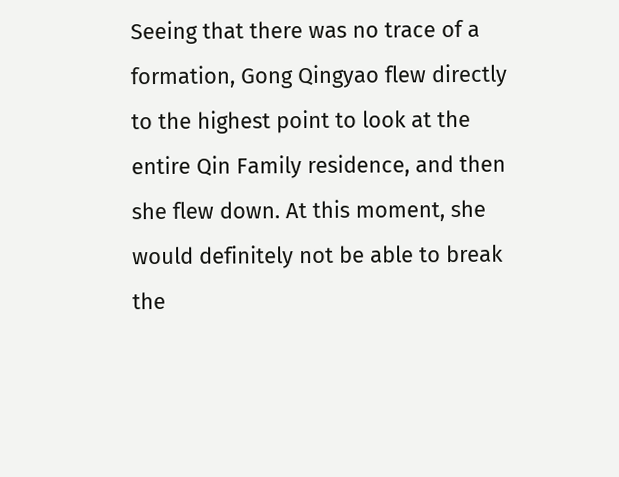Seeing that there was no trace of a formation, Gong Qingyao flew directly to the highest point to look at the entire Qin Family residence, and then she flew down. At this moment, she would definitely not be able to break the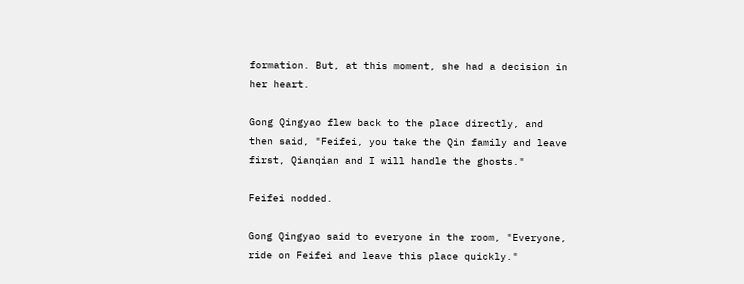formation. But, at this moment, she had a decision in her heart.

Gong Qingyao flew back to the place directly, and then said, "Feifei, you take the Qin family and leave first, Qianqian and I will handle the ghosts."

Feifei nodded.

Gong Qingyao said to everyone in the room, "Everyone, ride on Feifei and leave this place quickly."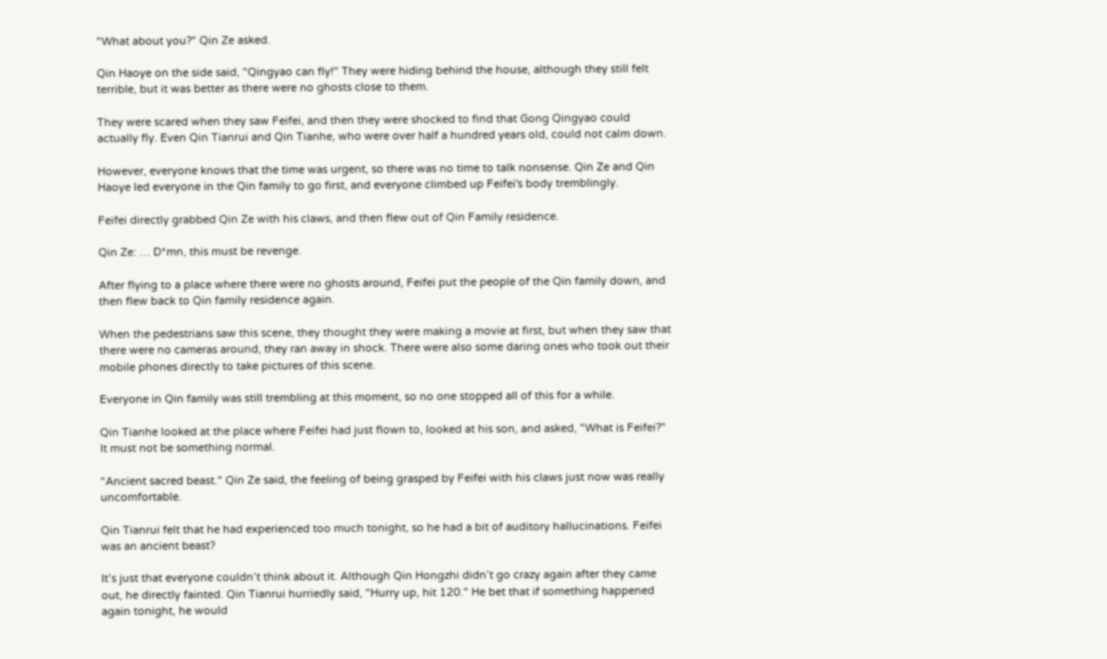"What about you?" Qin Ze asked.

Qin Haoye on the side said, "Qingyao can fly!" They were hiding behind the house, although they still felt terrible, but it was better as there were no ghosts close to them.

They were scared when they saw Feifei, and then they were shocked to find that Gong Qingyao could actually fly. Even Qin Tianrui and Qin Tianhe, who were over half a hundred years old, could not calm down.

However, everyone knows that the time was urgent, so there was no time to talk nonsense. Qin Ze and Qin Haoye led everyone in the Qin family to go first, and everyone climbed up Feifei's body tremblingly.

Feifei directly grabbed Qin Ze with his claws, and then flew out of Qin Family residence.

Qin Ze: … D*mn, this must be revenge.

After flying to a place where there were no ghosts around, Feifei put the people of the Qin family down, and then flew back to Qin family residence again.

When the pedestrians saw this scene, they thought they were making a movie at first, but when they saw that there were no cameras around, they ran away in shock. There were also some daring ones who took out their mobile phones directly to take pictures of this scene.

Everyone in Qin family was still trembling at this moment, so no one stopped all of this for a while.

Qin Tianhe looked at the place where Feifei had just flown to, looked at his son, and asked, "What is Feifei?" It must not be something normal.

"Ancient sacred beast." Qin Ze said, the feeling of being grasped by Feifei with his claws just now was really uncomfortable.

Qin Tianrui felt that he had experienced too much tonight, so he had a bit of auditory hallucinations. Feifei was an ancient beast?

It’s just that everyone couldn’t think about it. Although Qin Hongzhi didn’t go crazy again after they came out, he directly fainted. Qin Tianrui hurriedly said, "Hurry up, hit 120." He bet that if something happened again tonight, he would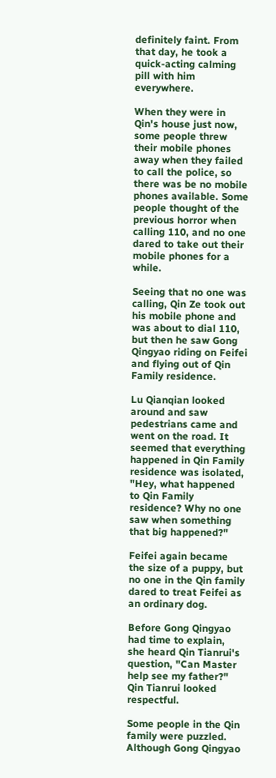definitely faint. From that day, he took a quick-acting calming pill with him everywhere.

When they were in Qin's house just now, some people threw their mobile phones away when they failed to call the police, so there was be no mobile phones available. Some people thought of the previous horror when calling 110, and no one dared to take out their mobile phones for a while.

Seeing that no one was calling, Qin Ze took out his mobile phone and was about to dial 110, but then he saw Gong Qingyao riding on Feifei and flying out of Qin Family residence.

Lu Qianqian looked around and saw pedestrians came and went on the road. It seemed that everything happened in Qin Family residence was isolated, "Hey, what happened to Qin Family residence? Why no one saw when something that big happened?"

Feifei again became the size of a puppy, but no one in the Qin family dared to treat Feifei as an ordinary dog.

Before Gong Qingyao had time to explain, she heard Qin Tianrui's question, "Can Master help see my father?" Qin Tianrui looked respectful.

Some people in the Qin family were puzzled. Although Gong Qingyao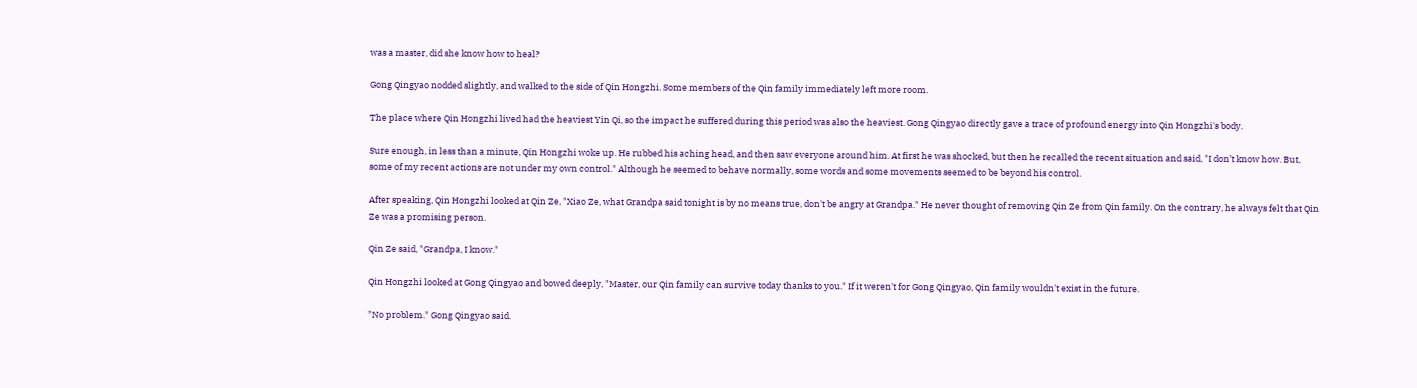was a master, did she know how to heal?

Gong Qingyao nodded slightly, and walked to the side of Qin Hongzhi. Some members of the Qin family immediately left more room.

The place where Qin Hongzhi lived had the heaviest Yin Qi, so the impact he suffered during this period was also the heaviest. Gong Qingyao directly gave a trace of profound energy into Qin Hongzhi's body.

Sure enough, in less than a minute, Qin Hongzhi woke up. He rubbed his aching head, and then saw everyone around him. At first he was shocked, but then he recalled the recent situation and said, "I don’t know how. But, some of my recent actions are not under my own control." Although he seemed to behave normally, some words and some movements seemed to be beyond his control.

After speaking, Qin Hongzhi looked at Qin Ze, "Xiao Ze, what Grandpa said tonight is by no means true, don't be angry at Grandpa." He never thought of removing Qin Ze from Qin family. On the contrary, he always felt that Qin Ze was a promising person.

Qin Ze said, "Grandpa, I know."

Qin Hongzhi looked at Gong Qingyao and bowed deeply, "Master, our Qin family can survive today thanks to you." If it weren't for Gong Qingyao, Qin family wouldn't exist in the future.

"No problem." Gong Qingyao said.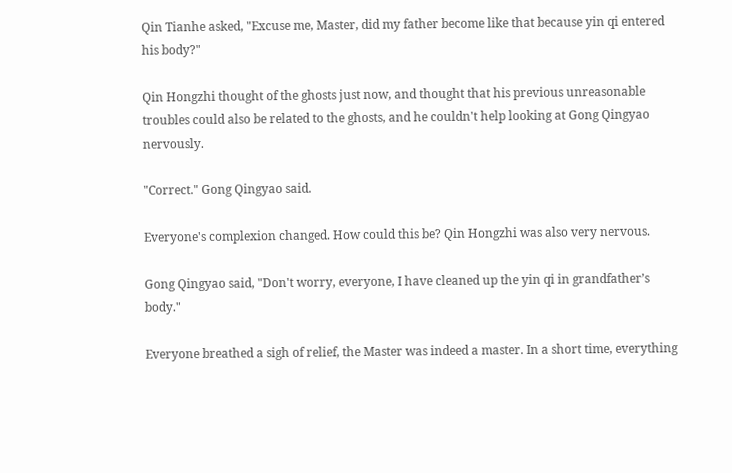Qin Tianhe asked, "Excuse me, Master, did my father become like that because yin qi entered his body?"

Qin Hongzhi thought of the ghosts just now, and thought that his previous unreasonable troubles could also be related to the ghosts, and he couldn't help looking at Gong Qingyao nervously.

"Correct." Gong Qingyao said.

Everyone's complexion changed. How could this be? Qin Hongzhi was also very nervous.

Gong Qingyao said, "Don't worry, everyone, I have cleaned up the yin qi in grandfather’s body."

Everyone breathed a sigh of relief, the Master was indeed a master. In a short time, everything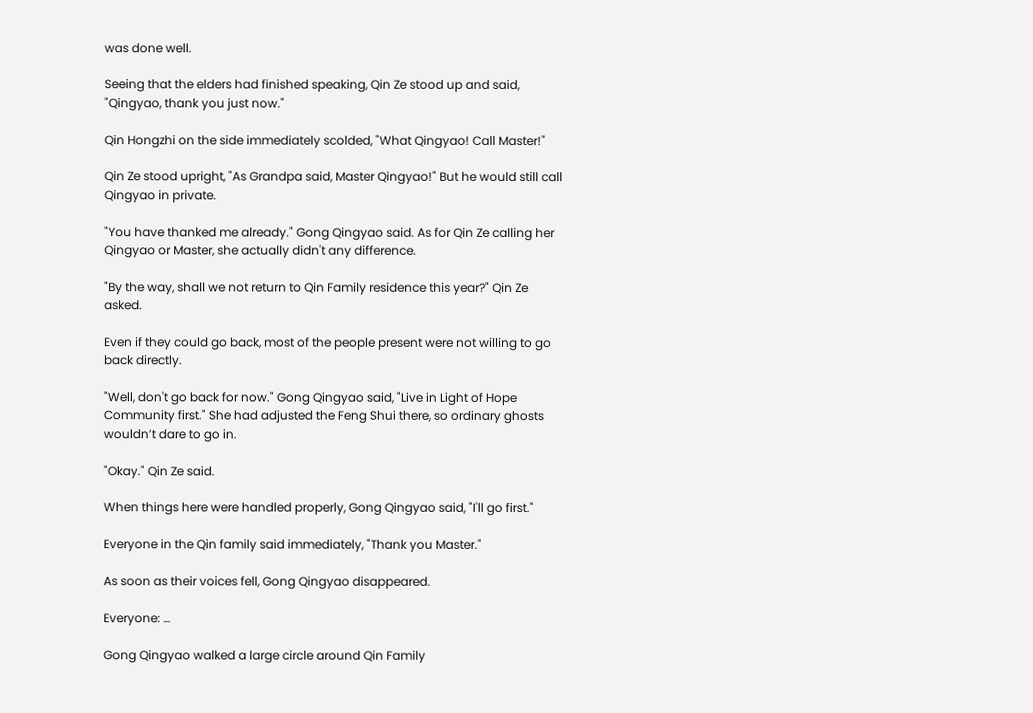was done well.

Seeing that the elders had finished speaking, Qin Ze stood up and said, "Qingyao, thank you just now."

Qin Hongzhi on the side immediately scolded, "What Qingyao! Call Master!"

Qin Ze stood upright, "As Grandpa said, Master Qingyao!" But he would still call Qingyao in private.

"You have thanked me already." Gong Qingyao said. As for Qin Ze calling her Qingyao or Master, she actually didn't any difference.

"By the way, shall we not return to Qin Family residence this year?" Qin Ze asked.

Even if they could go back, most of the people present were not willing to go back directly.

"Well, don't go back for now." Gong Qingyao said, "Live in Light of Hope Community first." She had adjusted the Feng Shui there, so ordinary ghosts wouldn’t dare to go in.

"Okay." Qin Ze said.

When things here were handled properly, Gong Qingyao said, "I'll go first."

Everyone in the Qin family said immediately, "Thank you Master."

As soon as their voices fell, Gong Qingyao disappeared.

Everyone: …

Gong Qingyao walked a large circle around Qin Family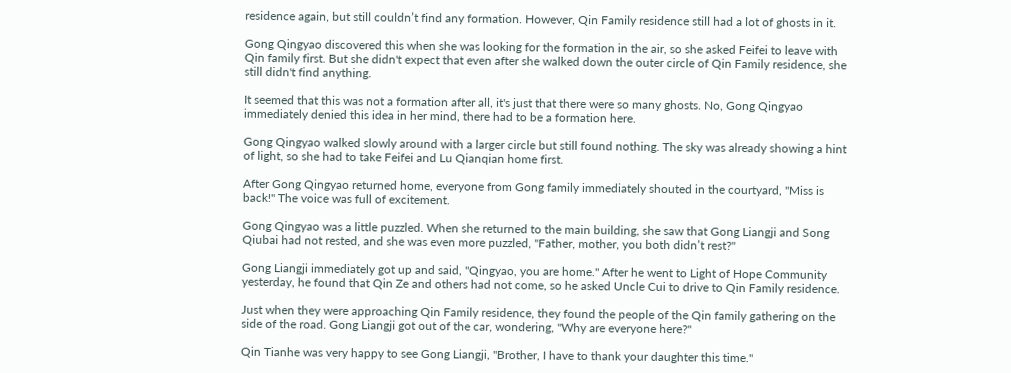residence again, but still couldn’t find any formation. However, Qin Family residence still had a lot of ghosts in it.

Gong Qingyao discovered this when she was looking for the formation in the air, so she asked Feifei to leave with Qin family first. But she didn't expect that even after she walked down the outer circle of Qin Family residence, she still didn't find anything.

It seemed that this was not a formation after all, it's just that there were so many ghosts. No, Gong Qingyao immediately denied this idea in her mind, there had to be a formation here.

Gong Qingyao walked slowly around with a larger circle but still found nothing. The sky was already showing a hint of light, so she had to take Feifei and Lu Qianqian home first.

After Gong Qingyao returned home, everyone from Gong family immediately shouted in the courtyard, "Miss is back!" The voice was full of excitement.

Gong Qingyao was a little puzzled. When she returned to the main building, she saw that Gong Liangji and Song Qiubai had not rested, and she was even more puzzled, "Father, mother, you both didn’t rest?"

Gong Liangji immediately got up and said, "Qingyao, you are home." After he went to Light of Hope Community yesterday, he found that Qin Ze and others had not come, so he asked Uncle Cui to drive to Qin Family residence.

Just when they were approaching Qin Family residence, they found the people of the Qin family gathering on the side of the road. Gong Liangji got out of the car, wondering, "Why are everyone here?"

Qin Tianhe was very happy to see Gong Liangji, "Brother, I have to thank your daughter this time."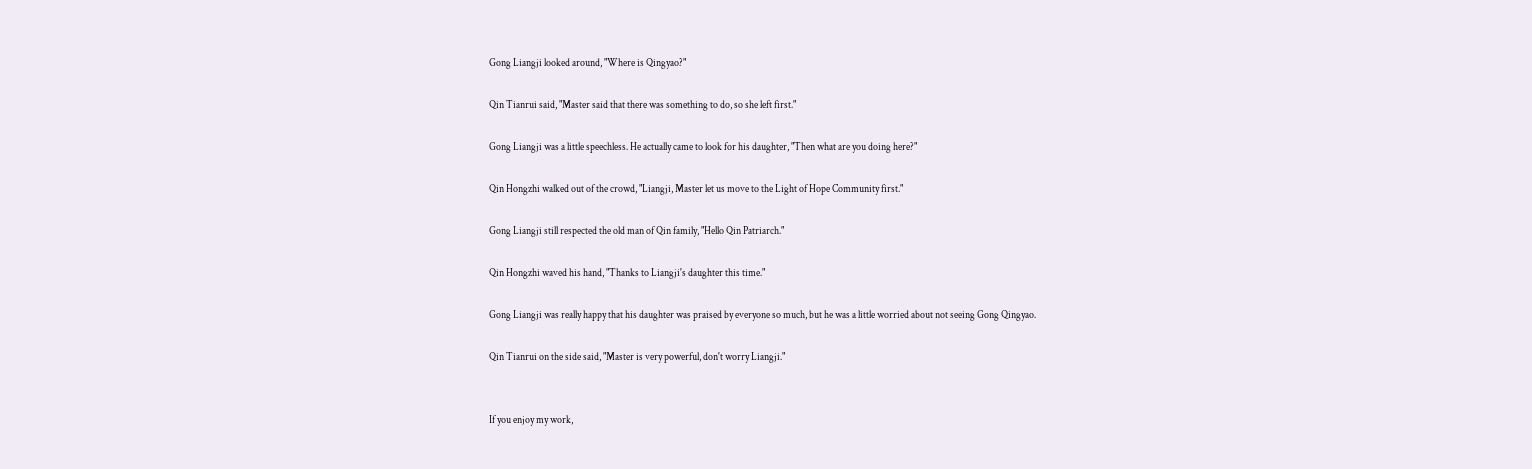Gong Liangji looked around, "Where is Qingyao?"

Qin Tianrui said, "Master said that there was something to do, so she left first."

Gong Liangji was a little speechless. He actually came to look for his daughter, "Then what are you doing here?"

Qin Hongzhi walked out of the crowd, "Liangji, Master let us move to the Light of Hope Community first."

Gong Liangji still respected the old man of Qin family, "Hello Qin Patriarch."

Qin Hongzhi waved his hand, "Thanks to Liangji's daughter this time."

Gong Liangji was really happy that his daughter was praised by everyone so much, but he was a little worried about not seeing Gong Qingyao.

Qin Tianrui on the side said, "Master is very powerful, don't worry Liangji."


If you enjoy my work,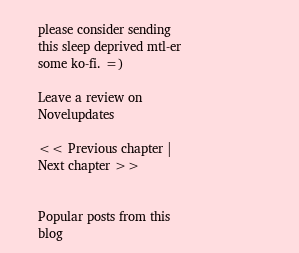please consider sending this sleep deprived mtl-er some ko-fi. =)

Leave a review on Novelupdates

<< Previous chapter | Next chapter >>


Popular posts from this blog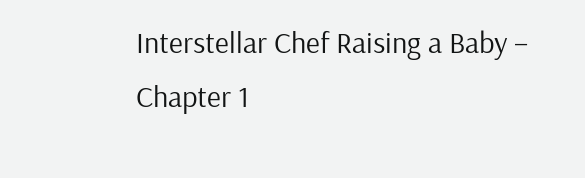Interstellar Chef Raising a Baby – Chapter 1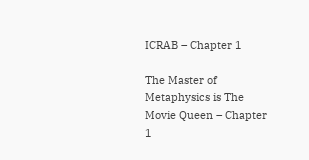ICRAB – Chapter 1

The Master of Metaphysics is The Movie Queen – Chapter 1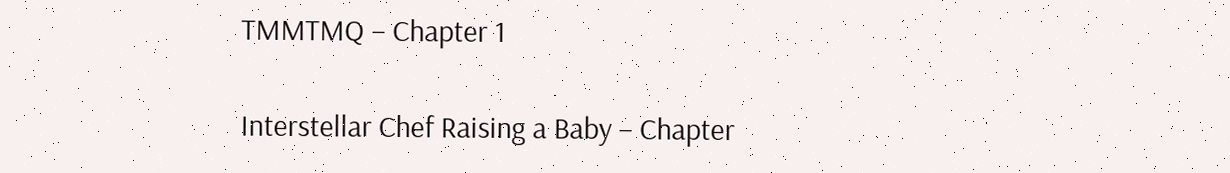TMMTMQ – Chapter 1

Interstellar Chef Raising a Baby – Chapter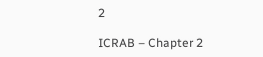2

ICRAB – Chapter 2